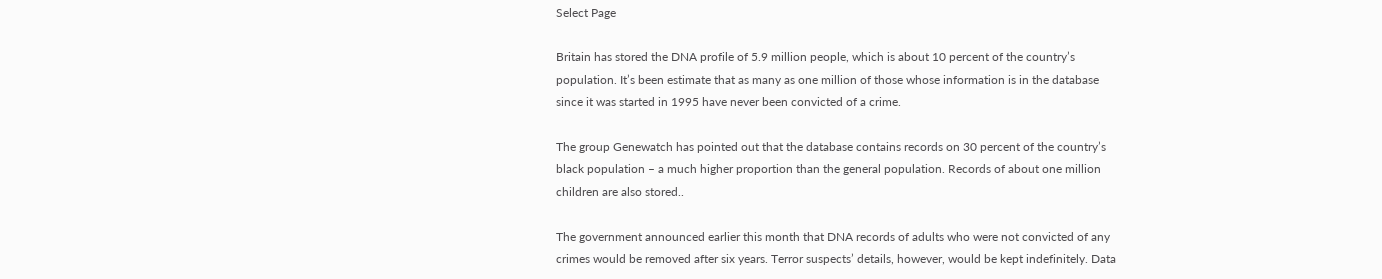Select Page

Britain has stored the DNA profile of 5.9 million people, which is about 10 percent of the country’s population. It’s been estimate that as many as one million of those whose information is in the database since it was started in 1995 have never been convicted of a crime.

The group Genewatch has pointed out that the database contains records on 30 percent of the country’s black population – a much higher proportion than the general population. Records of about one million children are also stored..

The government announced earlier this month that DNA records of adults who were not convicted of any crimes would be removed after six years. Terror suspects’ details, however, would be kept indefinitely. Data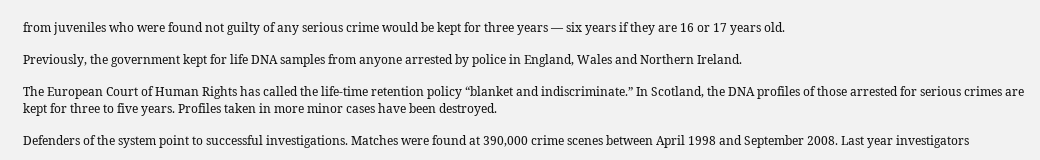from juveniles who were found not guilty of any serious crime would be kept for three years — six years if they are 16 or 17 years old.

Previously, the government kept for life DNA samples from anyone arrested by police in England, Wales and Northern Ireland.

The European Court of Human Rights has called the life-time retention policy “blanket and indiscriminate.” In Scotland, the DNA profiles of those arrested for serious crimes are kept for three to five years. Profiles taken in more minor cases have been destroyed.

Defenders of the system point to successful investigations. Matches were found at 390,000 crime scenes between April 1998 and September 2008. Last year investigators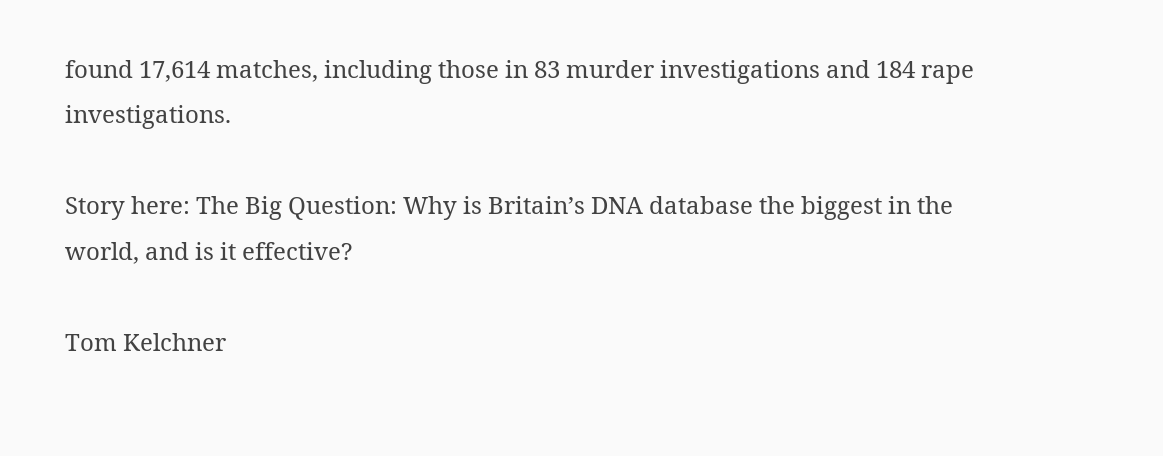found 17,614 matches, including those in 83 murder investigations and 184 rape investigations.

Story here: The Big Question: Why is Britain’s DNA database the biggest in the world, and is it effective?

Tom Kelchner